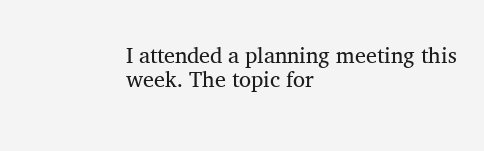I attended a planning meeting this week. The topic for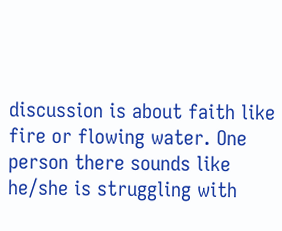discussion is about faith like fire or flowing water. One person there sounds like he/she is struggling with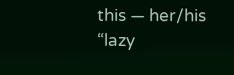this — her/his “lazy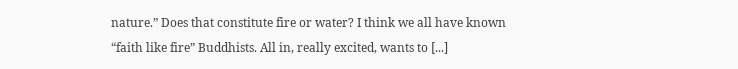nature.” Does that constitute fire or water? I think we all have known “faith like fire” Buddhists. All in, really excited, wants to [...]